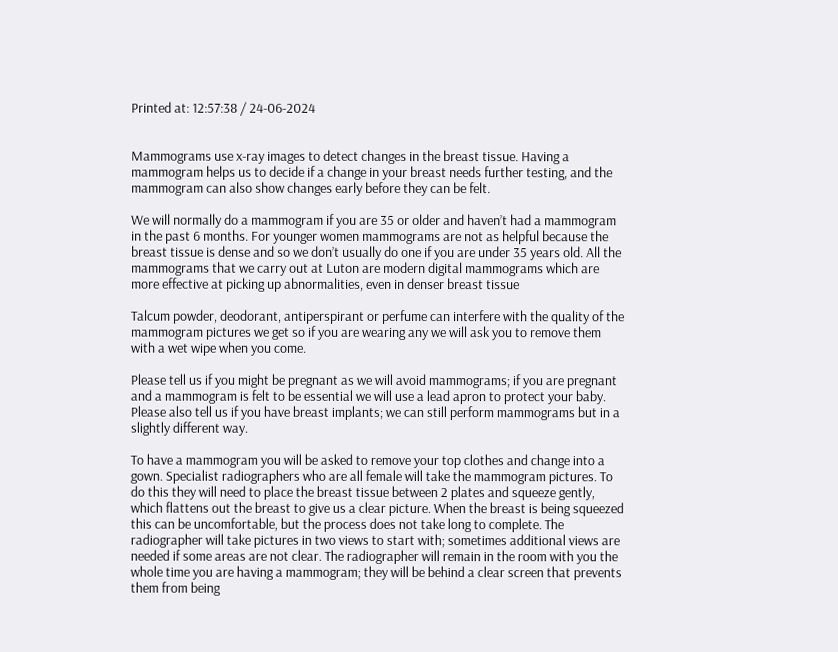Printed at: 12:57:38 / 24-06-2024


Mammograms use x-ray images to detect changes in the breast tissue. Having a mammogram helps us to decide if a change in your breast needs further testing, and the mammogram can also show changes early before they can be felt.

We will normally do a mammogram if you are 35 or older and haven’t had a mammogram in the past 6 months. For younger women mammograms are not as helpful because the breast tissue is dense and so we don’t usually do one if you are under 35 years old. All the mammograms that we carry out at Luton are modern digital mammograms which are more effective at picking up abnormalities, even in denser breast tissue

Talcum powder, deodorant, antiperspirant or perfume can interfere with the quality of the mammogram pictures we get so if you are wearing any we will ask you to remove them with a wet wipe when you come.

Please tell us if you might be pregnant as we will avoid mammograms; if you are pregnant and a mammogram is felt to be essential we will use a lead apron to protect your baby. Please also tell us if you have breast implants; we can still perform mammograms but in a slightly different way.

To have a mammogram you will be asked to remove your top clothes and change into a gown. Specialist radiographers who are all female will take the mammogram pictures. To do this they will need to place the breast tissue between 2 plates and squeeze gently, which flattens out the breast to give us a clear picture. When the breast is being squeezed this can be uncomfortable, but the process does not take long to complete. The radiographer will take pictures in two views to start with; sometimes additional views are needed if some areas are not clear. The radiographer will remain in the room with you the whole time you are having a mammogram; they will be behind a clear screen that prevents them from being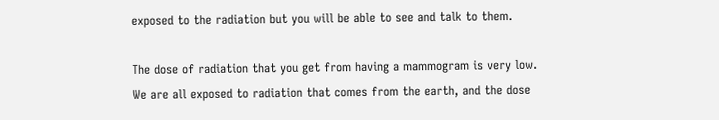exposed to the radiation but you will be able to see and talk to them.

The dose of radiation that you get from having a mammogram is very low. We are all exposed to radiation that comes from the earth, and the dose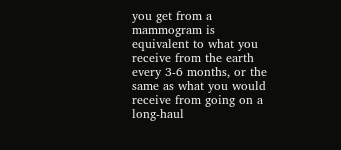you get from a mammogram is equivalent to what you receive from the earth every 3-6 months, or the same as what you would receive from going on a long-haul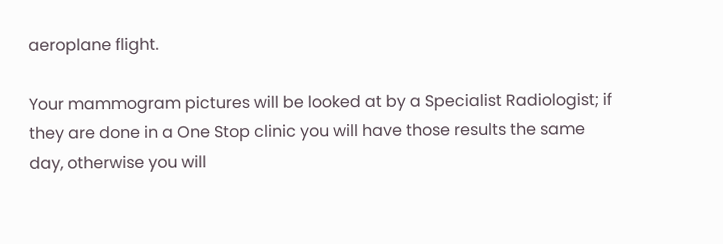aeroplane flight.

Your mammogram pictures will be looked at by a Specialist Radiologist; if they are done in a One Stop clinic you will have those results the same day, otherwise you will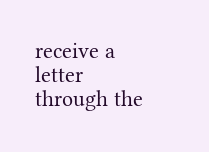receive a letter through the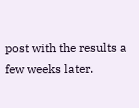post with the results a few weeks later.